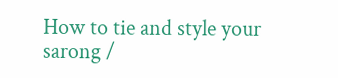How to tie and style your sarong /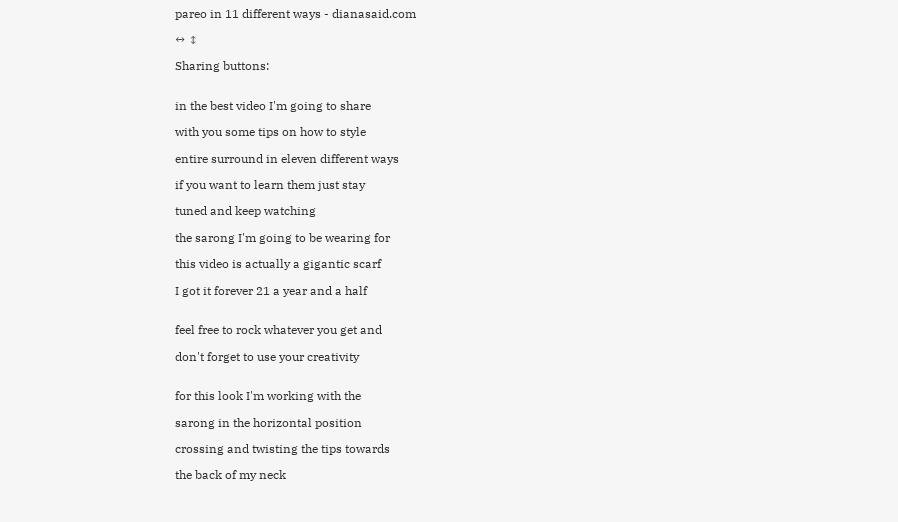pareo in 11 different ways - dianasaid.com

↔ ↕

Sharing buttons:


in the best video I'm going to share

with you some tips on how to style

entire surround in eleven different ways

if you want to learn them just stay

tuned and keep watching

the sarong I'm going to be wearing for

this video is actually a gigantic scarf

I got it forever 21 a year and a half


feel free to rock whatever you get and

don't forget to use your creativity


for this look I'm working with the

sarong in the horizontal position

crossing and twisting the tips towards

the back of my neck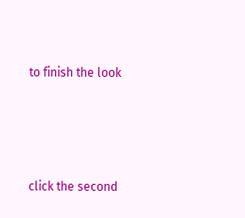to finish the look




click the second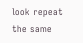look repeat the same